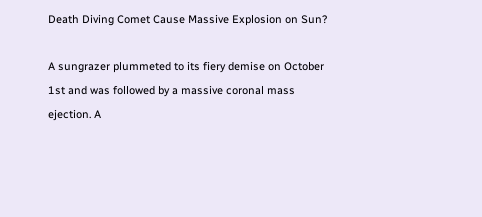Death Diving Comet Cause Massive Explosion on Sun?

A sungrazer plummeted to its fiery demise on October 1st and was followed by a massive coronal mass ejection. A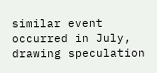similar event occurred in July, drawing speculation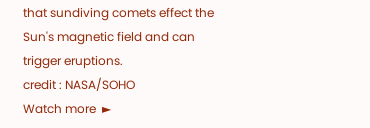that sundiving comets effect the Sun's magnetic field and can trigger eruptions.
credit : NASA/SOHO
Watch more  ►